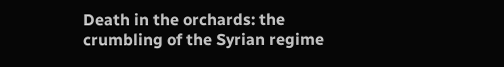Death in the orchards: the crumbling of the Syrian regime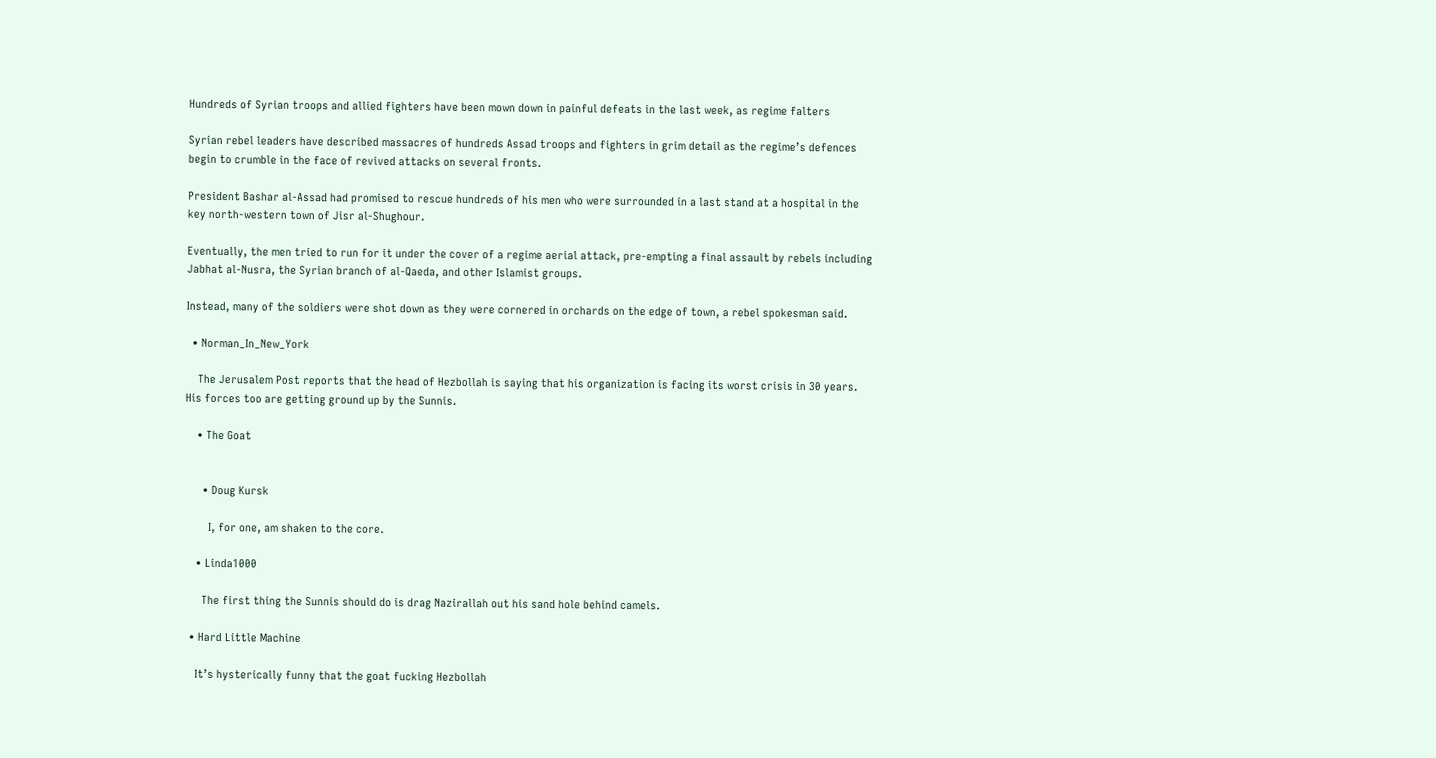Hundreds of Syrian troops and allied fighters have been mown down in painful defeats in the last week, as regime falters

Syrian rebel leaders have described massacres of hundreds Assad troops and fighters in grim detail as the regime’s defences begin to crumble in the face of revived attacks on several fronts.

President Bashar al-Assad had promised to rescue hundreds of his men who were surrounded in a last stand at a hospital in the key north-western town of Jisr al-Shughour.

Eventually, the men tried to run for it under the cover of a regime aerial attack, pre-empting a final assault by rebels including Jabhat al-Nusra, the Syrian branch of al-Qaeda, and other Islamist groups.

Instead, many of the soldiers were shot down as they were cornered in orchards on the edge of town, a rebel spokesman said.

  • Norman_In_New_York

    The Jerusalem Post reports that the head of Hezbollah is saying that his organization is facing its worst crisis in 30 years. His forces too are getting ground up by the Sunnis.

    • The Goat


      • Doug Kursk

        I, for one, am shaken to the core.

    • Linda1000

      The first thing the Sunnis should do is drag Nazirallah out his sand hole behind camels.

  • Hard Little Machine

    It’s hysterically funny that the goat fucking Hezbollah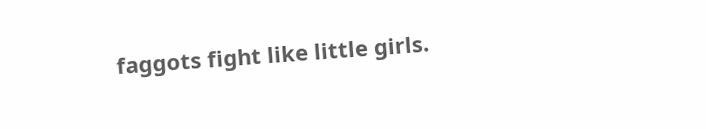faggots fight like little girls.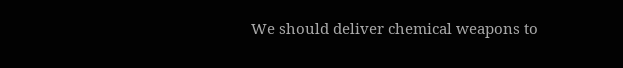We should deliver chemical weapons to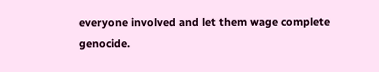everyone involved and let them wage complete genocide.